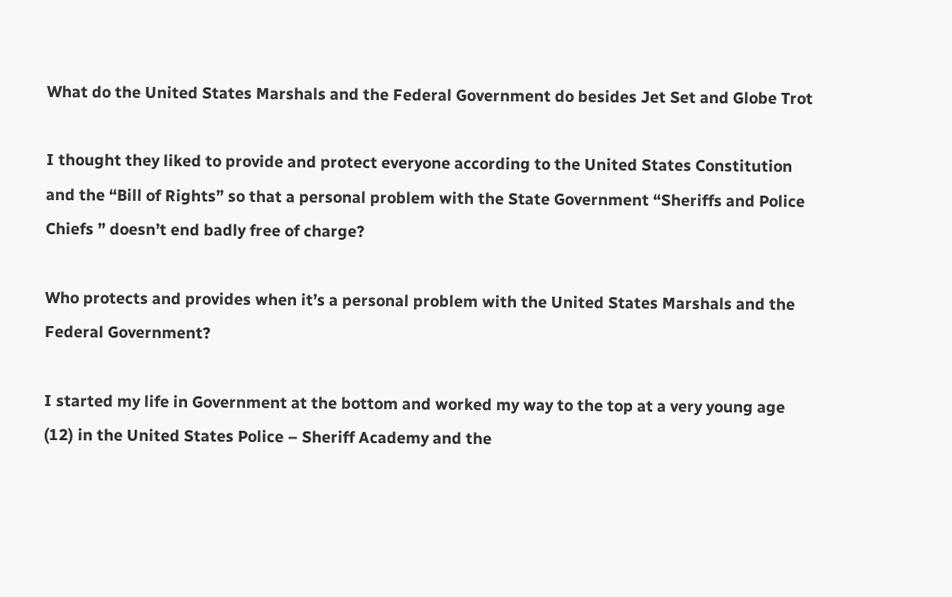What do the United States Marshals and the Federal Government do besides Jet Set and Globe Trot

I thought they liked to provide and protect everyone according to the United States Constitution and the “Bill of Rights” so that a personal problem with the State Government “Sheriffs and Police Chiefs ” doesn’t end badly free of charge?

Who protects and provides when it’s a personal problem with the United States Marshals and the Federal Government?

I started my life in Government at the bottom and worked my way to the top at a very young age (12) in the United States Police – Sheriff Academy and the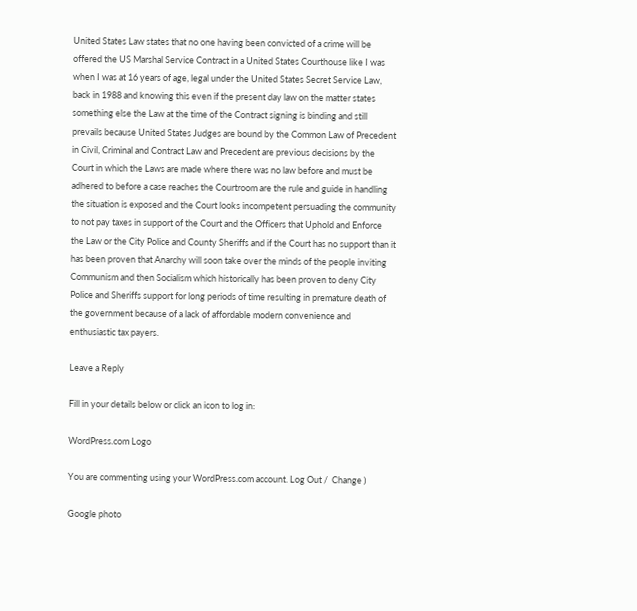United States Law states that no one having been convicted of a crime will be offered the US Marshal Service Contract in a United States Courthouse like I was when I was at 16 years of age, legal under the United States Secret Service Law, back in 1988 and knowing this even if the present day law on the matter states something else the Law at the time of the Contract signing is binding and still prevails because United States Judges are bound by the Common Law of Precedent in Civil, Criminal and Contract Law and Precedent are previous decisions by the Court in which the Laws are made where there was no law before and must be adhered to before a case reaches the Courtroom are the rule and guide in handling the situation is exposed and the Court looks incompetent persuading the community to not pay taxes in support of the Court and the Officers that Uphold and Enforce the Law or the City Police and County Sheriffs and if the Court has no support than it has been proven that Anarchy will soon take over the minds of the people inviting Communism and then Socialism which historically has been proven to deny City Police and Sheriffs support for long periods of time resulting in premature death of the government because of a lack of affordable modern convenience and enthusiastic tax payers.

Leave a Reply

Fill in your details below or click an icon to log in:

WordPress.com Logo

You are commenting using your WordPress.com account. Log Out /  Change )

Google photo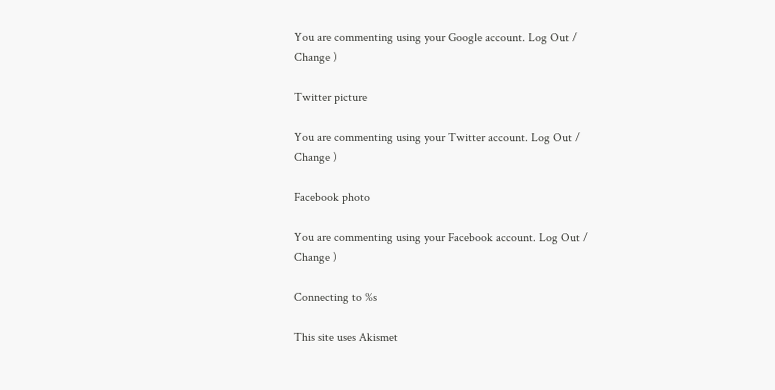You are commenting using your Google account. Log Out /  Change )

Twitter picture

You are commenting using your Twitter account. Log Out /  Change )

Facebook photo

You are commenting using your Facebook account. Log Out /  Change )

Connecting to %s

This site uses Akismet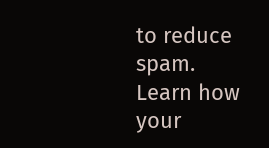to reduce spam. Learn how your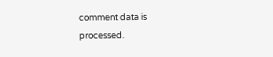comment data is processed.